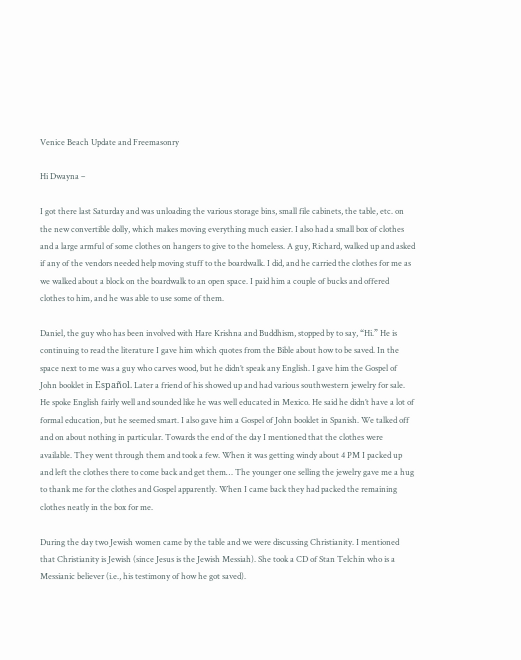Venice Beach Update and Freemasonry

Hi Dwayna –

I got there last Saturday and was unloading the various storage bins, small file cabinets, the table, etc. on the new convertible dolly, which makes moving everything much easier. I also had a small box of clothes and a large armful of some clothes on hangers to give to the homeless. A guy, Richard, walked up and asked if any of the vendors needed help moving stuff to the boardwalk. I did, and he carried the clothes for me as we walked about a block on the boardwalk to an open space. I paid him a couple of bucks and offered clothes to him, and he was able to use some of them.

Daniel, the guy who has been involved with Hare Krishna and Buddhism, stopped by to say, “Hi.” He is continuing to read the literature I gave him which quotes from the Bible about how to be saved. In the space next to me was a guy who carves wood, but he didn’t speak any English. I gave him the Gospel of John booklet in Español. Later a friend of his showed up and had various southwestern jewelry for sale. He spoke English fairly well and sounded like he was well educated in Mexico. He said he didn’t have a lot of formal education, but he seemed smart. I also gave him a Gospel of John booklet in Spanish. We talked off and on about nothing in particular. Towards the end of the day I mentioned that the clothes were available. They went through them and took a few. When it was getting windy about 4 PM I packed up and left the clothes there to come back and get them… The younger one selling the jewelry gave me a hug to thank me for the clothes and Gospel apparently. When I came back they had packed the remaining clothes neatly in the box for me.

During the day two Jewish women came by the table and we were discussing Christianity. I mentioned that Christianity is Jewish (since Jesus is the Jewish Messiah). She took a CD of Stan Telchin who is a Messianic believer (i.e., his testimony of how he got saved).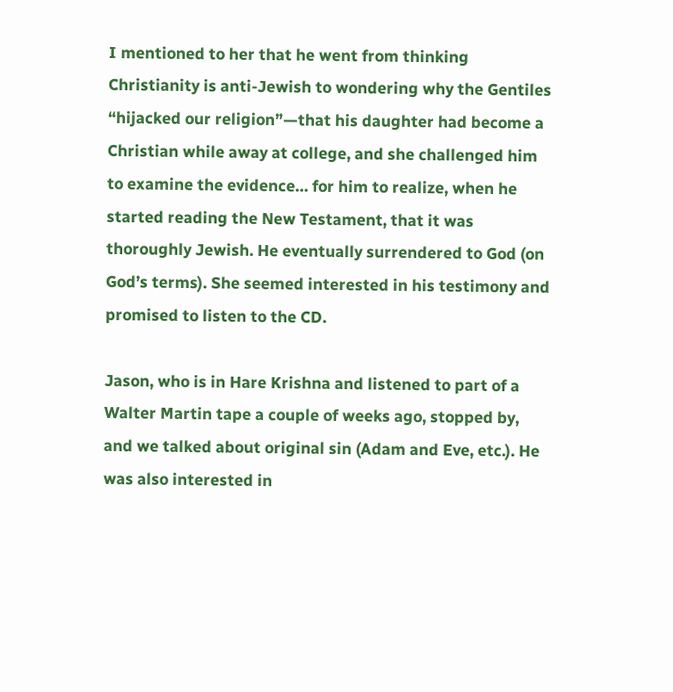I mentioned to her that he went from thinking Christianity is anti-Jewish to wondering why the Gentiles “hijacked our religion”—that his daughter had become a Christian while away at college, and she challenged him to examine the evidence… for him to realize, when he started reading the New Testament, that it was thoroughly Jewish. He eventually surrendered to God (on God’s terms). She seemed interested in his testimony and promised to listen to the CD.

Jason, who is in Hare Krishna and listened to part of a Walter Martin tape a couple of weeks ago, stopped by, and we talked about original sin (Adam and Eve, etc.). He was also interested in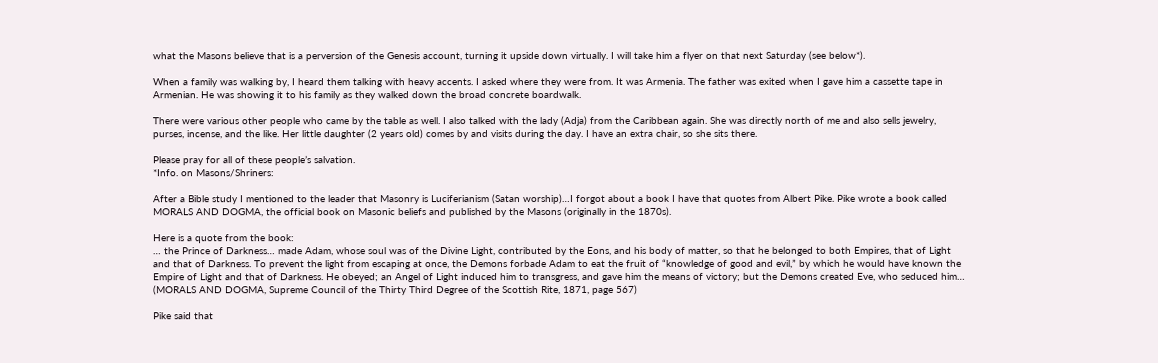what the Masons believe that is a perversion of the Genesis account, turning it upside down virtually. I will take him a flyer on that next Saturday (see below*).

When a family was walking by, I heard them talking with heavy accents. I asked where they were from. It was Armenia. The father was exited when I gave him a cassette tape in Armenian. He was showing it to his family as they walked down the broad concrete boardwalk.

There were various other people who came by the table as well. I also talked with the lady (Adja) from the Caribbean again. She was directly north of me and also sells jewelry, purses, incense, and the like. Her little daughter (2 years old) comes by and visits during the day. I have an extra chair, so she sits there.

Please pray for all of these people’s salvation.
*Info. on Masons/Shriners:

After a Bible study I mentioned to the leader that Masonry is Luciferianism (Satan worship)…I forgot about a book I have that quotes from Albert Pike. Pike wrote a book called MORALS AND DOGMA, the official book on Masonic beliefs and published by the Masons (originally in the 1870s).

Here is a quote from the book:
… the Prince of Darkness… made Adam, whose soul was of the Divine Light, contributed by the Eons, and his body of matter, so that he belonged to both Empires, that of Light and that of Darkness. To prevent the light from escaping at once, the Demons forbade Adam to eat the fruit of “knowledge of good and evil,” by which he would have known the Empire of Light and that of Darkness. He obeyed; an Angel of Light induced him to transgress, and gave him the means of victory; but the Demons created Eve, who seduced him… (MORALS AND DOGMA, Supreme Council of the Thirty Third Degree of the Scottish Rite, 1871, page 567)

Pike said that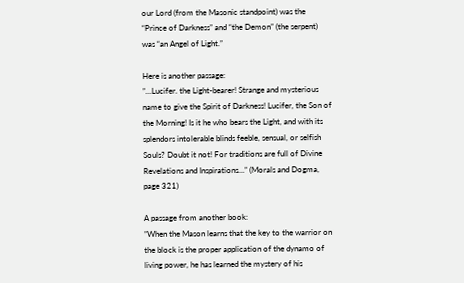our Lord (from the Masonic standpoint) was the “Prince of Darkness” and “the Demon” (the serpent) was “an Angel of Light.”

Here is another passage:
”…Lucifer. the Light-bearer! Strange and mysterious name to give the Spirit of Darkness! Lucifer, the Son of the Morning! Is it he who bears the Light, and with its splendors intolerable blinds feeble, sensual, or selfish Souls? Doubt it not! For traditions are full of Divine Revelations and Inspirations…” (Morals and Dogma, page 321)

A passage from another book:
”When the Mason learns that the key to the warrior on the block is the proper application of the dynamo of living power, he has learned the mystery of his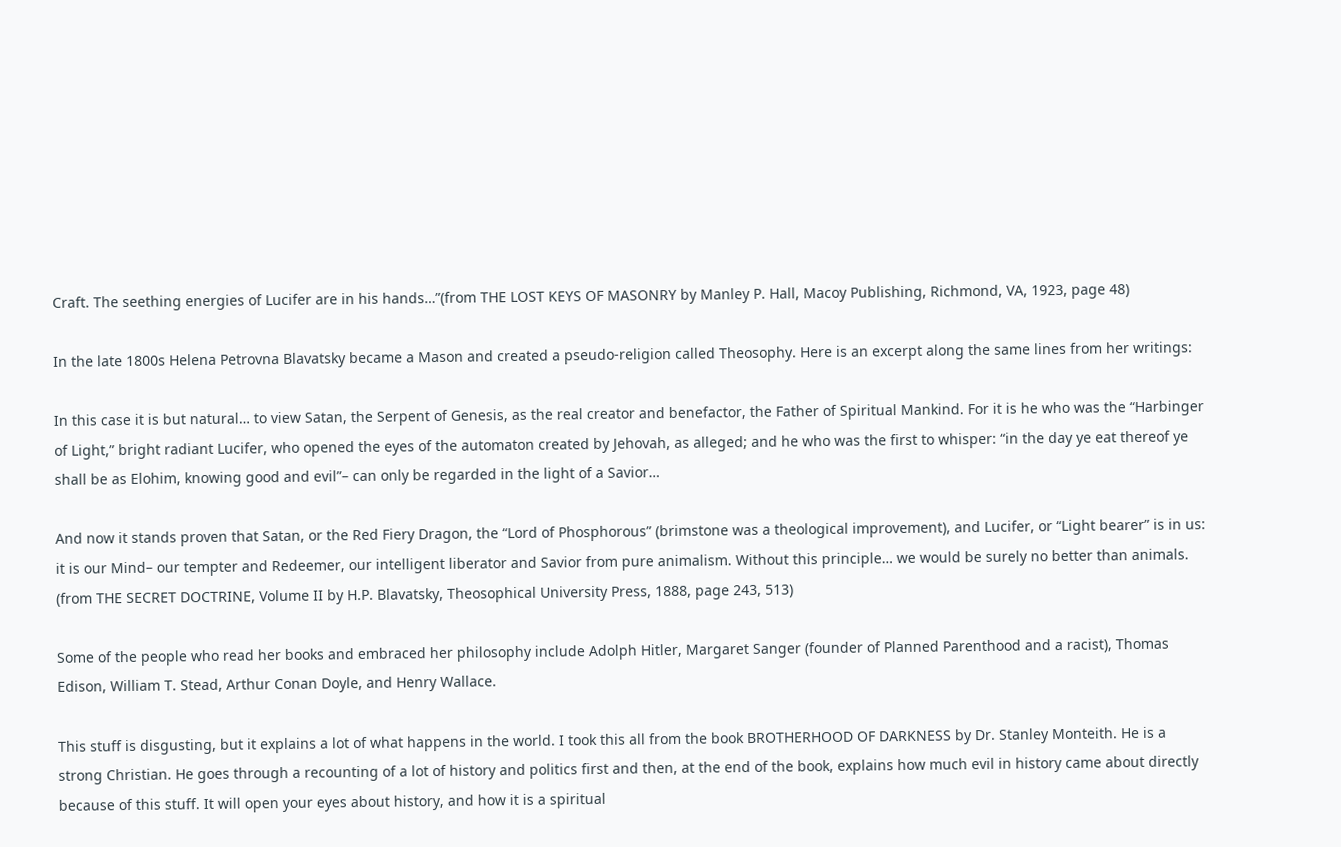Craft. The seething energies of Lucifer are in his hands…”(from THE LOST KEYS OF MASONRY by Manley P. Hall, Macoy Publishing, Richmond, VA, 1923, page 48)

In the late 1800s Helena Petrovna Blavatsky became a Mason and created a pseudo-religion called Theosophy. Here is an excerpt along the same lines from her writings:

In this case it is but natural… to view Satan, the Serpent of Genesis, as the real creator and benefactor, the Father of Spiritual Mankind. For it is he who was the “Harbinger of Light,” bright radiant Lucifer, who opened the eyes of the automaton created by Jehovah, as alleged; and he who was the first to whisper: “in the day ye eat thereof ye shall be as Elohim, knowing good and evil”– can only be regarded in the light of a Savior…

And now it stands proven that Satan, or the Red Fiery Dragon, the “Lord of Phosphorous” (brimstone was a theological improvement), and Lucifer, or “Light bearer” is in us: it is our Mind– our tempter and Redeemer, our intelligent liberator and Savior from pure animalism. Without this principle… we would be surely no better than animals. (from THE SECRET DOCTRINE, Volume II by H.P. Blavatsky, Theosophical University Press, 1888, page 243, 513)

Some of the people who read her books and embraced her philosophy include Adolph Hitler, Margaret Sanger (founder of Planned Parenthood and a racist), Thomas Edison, William T. Stead, Arthur Conan Doyle, and Henry Wallace.

This stuff is disgusting, but it explains a lot of what happens in the world. I took this all from the book BROTHERHOOD OF DARKNESS by Dr. Stanley Monteith. He is a strong Christian. He goes through a recounting of a lot of history and politics first and then, at the end of the book, explains how much evil in history came about directly because of this stuff. It will open your eyes about history, and how it is a spiritual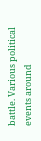battle. Various political events around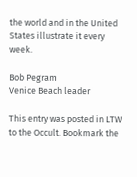the world and in the United States illustrate it every week.

Bob Pegram
Venice Beach leader

This entry was posted in LTW to the Occult. Bookmark the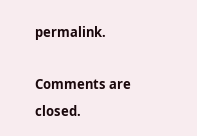permalink.

Comments are closed.